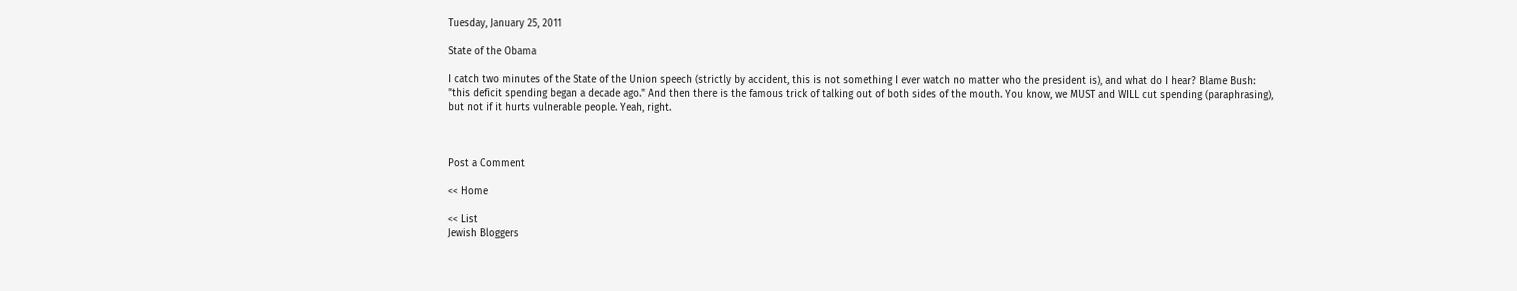Tuesday, January 25, 2011

State of the Obama

I catch two minutes of the State of the Union speech (strictly by accident, this is not something I ever watch no matter who the president is), and what do I hear? Blame Bush: "this deficit spending began a decade ago." And then there is the famous trick of talking out of both sides of the mouth. You know, we MUST and WILL cut spending (paraphrasing), but not if it hurts vulnerable people. Yeah, right.



Post a Comment

<< Home

<< List
Jewish Bloggers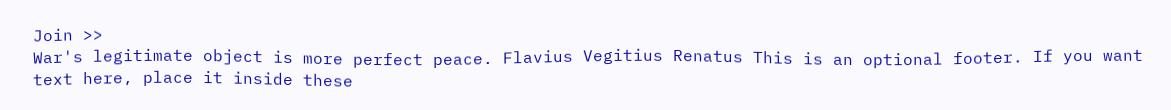Join >>
War's legitimate object is more perfect peace. Flavius Vegitius Renatus This is an optional footer. If you want text here, place it inside these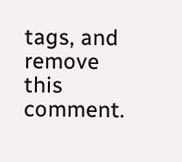tags, and remove this comment.